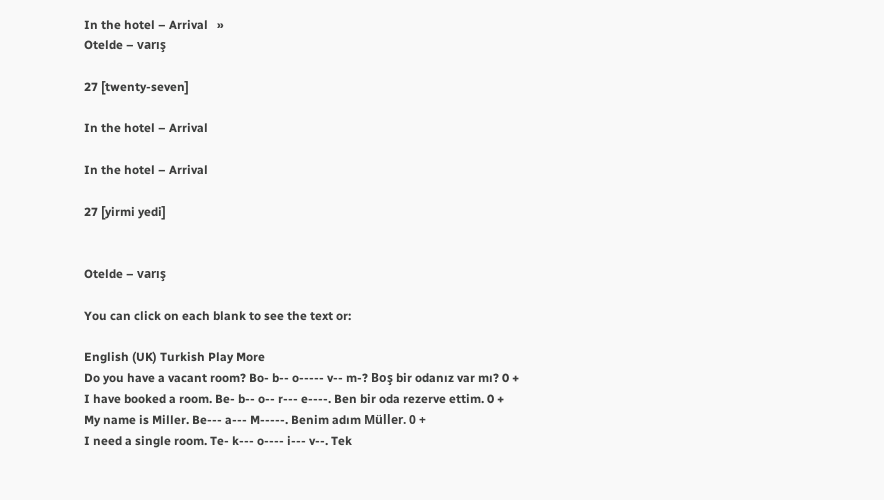In the hotel – Arrival   »
Otelde – varış

27 [twenty-seven]

In the hotel – Arrival

In the hotel – Arrival

27 [yirmi yedi]


Otelde – varış

You can click on each blank to see the text or:

English (UK) Turkish Play More
Do you have a vacant room? Bo- b-- o----- v-- m-? Boş bir odanız var mı? 0 +
I have booked a room. Be- b-- o-- r--- e----. Ben bir oda rezerve ettim. 0 +
My name is Miller. Be--- a--- M-----. Benim adım Müller. 0 +
I need a single room. Te- k--- o---- i--- v--. Tek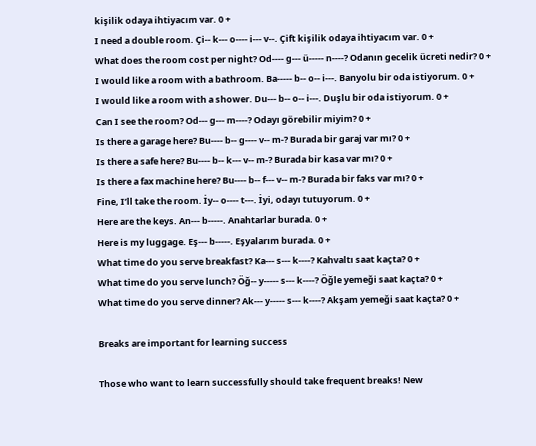kişilik odaya ihtiyacım var. 0 +
I need a double room. Çi-- k--- o---- i--- v--. Çift kişilik odaya ihtiyacım var. 0 +
What does the room cost per night? Od---- g--- ü----- n----? Odanın gecelik ücreti nedir? 0 +
I would like a room with a bathroom. Ba----- b-- o-- i---. Banyolu bir oda istiyorum. 0 +
I would like a room with a shower. Du--- b-- o-- i---. Duşlu bir oda istiyorum. 0 +
Can I see the room? Od--- g--- m----? Odayı görebilir miyim? 0 +
Is there a garage here? Bu---- b-- g---- v-- m-? Burada bir garaj var mı? 0 +
Is there a safe here? Bu---- b-- k--- v-- m-? Burada bir kasa var mı? 0 +
Is there a fax machine here? Bu---- b-- f--- v-- m-? Burada bir faks var mı? 0 +
Fine, I’ll take the room. İy-- o---- t---. İyi, odayı tutuyorum. 0 +
Here are the keys. An--- b-----. Anahtarlar burada. 0 +
Here is my luggage. Eş--- b-----. Eşyalarım burada. 0 +
What time do you serve breakfast? Ka--- s--- k----? Kahvaltı saat kaçta? 0 +
What time do you serve lunch? Öğ-- y----- s--- k----? Öğle yemeği saat kaçta? 0 +
What time do you serve dinner? Ak--- y----- s--- k----? Akşam yemeği saat kaçta? 0 +

Breaks are important for learning success

Those who want to learn successfully should take frequent breaks! New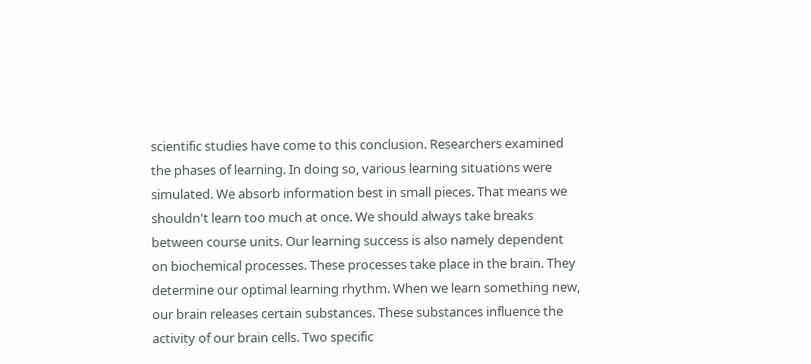scientific studies have come to this conclusion. Researchers examined the phases of learning. In doing so, various learning situations were simulated. We absorb information best in small pieces. That means we shouldn't learn too much at once. We should always take breaks between course units. Our learning success is also namely dependent on biochemical processes. These processes take place in the brain. They determine our optimal learning rhythm. When we learn something new, our brain releases certain substances. These substances influence the activity of our brain cells. Two specific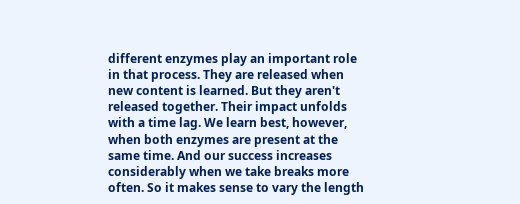different enzymes play an important role in that process. They are released when new content is learned. But they aren't released together. Their impact unfolds with a time lag. We learn best, however, when both enzymes are present at the same time. And our success increases considerably when we take breaks more often. So it makes sense to vary the length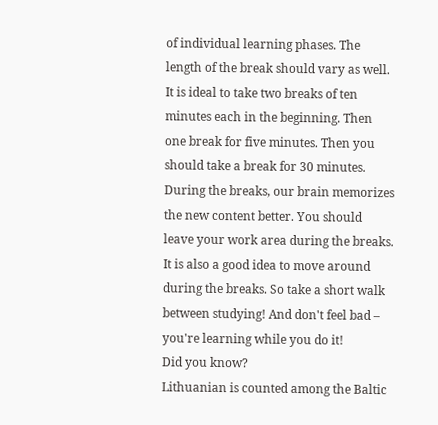of individual learning phases. The length of the break should vary as well. It is ideal to take two breaks of ten minutes each in the beginning. Then one break for five minutes. Then you should take a break for 30 minutes. During the breaks, our brain memorizes the new content better. You should leave your work area during the breaks. It is also a good idea to move around during the breaks. So take a short walk between studying! And don't feel bad – you're learning while you do it!
Did you know?
Lithuanian is counted among the Baltic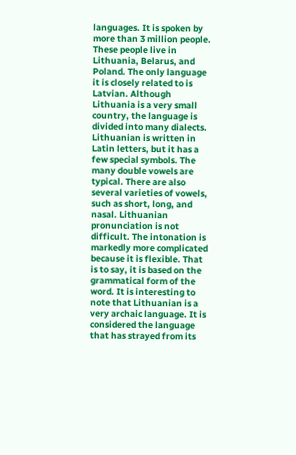languages. It is spoken by more than 3 million people. These people live in Lithuania, Belarus, and Poland. The only language it is closely related to is Latvian. Although Lithuania is a very small country, the language is divided into many dialects. Lithuanian is written in Latin letters, but it has a few special symbols. The many double vowels are typical. There are also several varieties of vowels, such as short, long, and nasal. Lithuanian pronunciation is not difficult. The intonation is markedly more complicated because it is flexible. That is to say, it is based on the grammatical form of the word. It is interesting to note that Lithuanian is a very archaic language. It is considered the language that has strayed from its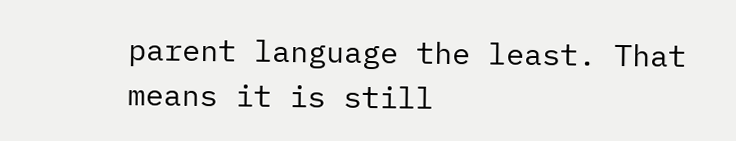parent language the least. That means it is still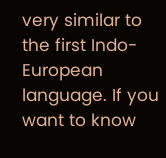very similar to the first Indo-European language. If you want to know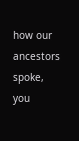how our ancestors spoke, you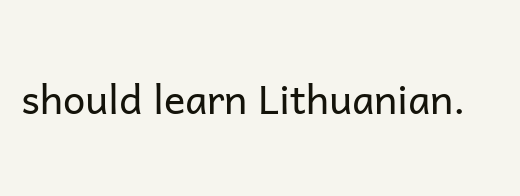should learn Lithuanian.